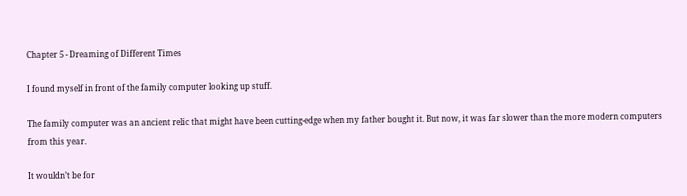Chapter 5 - Dreaming of Different Times

I found myself in front of the family computer looking up stuff.

The family computer was an ancient relic that might have been cutting-edge when my father bought it. But now, it was far slower than the more modern computers from this year.

It wouldn’t be for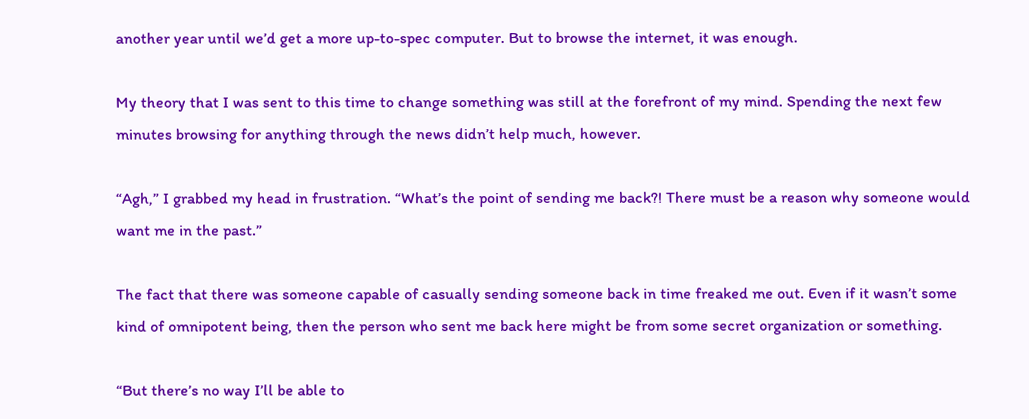another year until we’d get a more up-to-spec computer. But to browse the internet, it was enough.

My theory that I was sent to this time to change something was still at the forefront of my mind. Spending the next few minutes browsing for anything through the news didn’t help much, however.

“Agh,” I grabbed my head in frustration. “What’s the point of sending me back?! There must be a reason why someone would want me in the past.”

The fact that there was someone capable of casually sending someone back in time freaked me out. Even if it wasn’t some kind of omnipotent being, then the person who sent me back here might be from some secret organization or something.

“But there’s no way I’ll be able to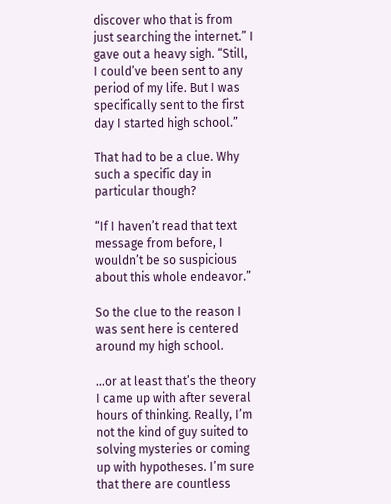discover who that is from just searching the internet.” I gave out a heavy sigh. “Still, I could’ve been sent to any period of my life. But I was specifically sent to the first day I started high school.”

That had to be a clue. Why such a specific day in particular though?

“If I haven’t read that text message from before, I wouldn’t be so suspicious about this whole endeavor.”

So the clue to the reason I was sent here is centered around my high school.

...or at least that’s the theory I came up with after several hours of thinking. Really, I’m not the kind of guy suited to solving mysteries or coming up with hypotheses. I’m sure that there are countless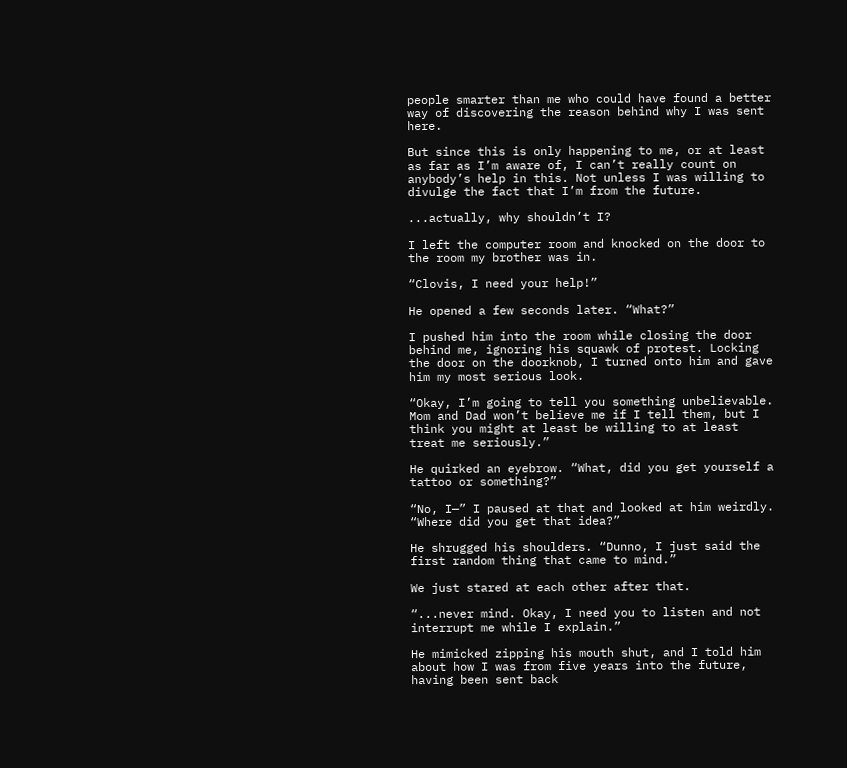people smarter than me who could have found a better way of discovering the reason behind why I was sent here.

But since this is only happening to me, or at least as far as I’m aware of, I can’t really count on anybody’s help in this. Not unless I was willing to divulge the fact that I’m from the future.

...actually, why shouldn’t I?

I left the computer room and knocked on the door to the room my brother was in.

“Clovis, I need your help!”

He opened a few seconds later. “What?”

I pushed him into the room while closing the door behind me, ignoring his squawk of protest. Locking the door on the doorknob, I turned onto him and gave him my most serious look.

“Okay, I’m going to tell you something unbelievable. Mom and Dad won’t believe me if I tell them, but I think you might at least be willing to at least treat me seriously.”

He quirked an eyebrow. “What, did you get yourself a tattoo or something?”

“No, I—” I paused at that and looked at him weirdly. “Where did you get that idea?”

He shrugged his shoulders. “Dunno, I just said the first random thing that came to mind.”

We just stared at each other after that.

“...never mind. Okay, I need you to listen and not interrupt me while I explain.”

He mimicked zipping his mouth shut, and I told him about how I was from five years into the future, having been sent back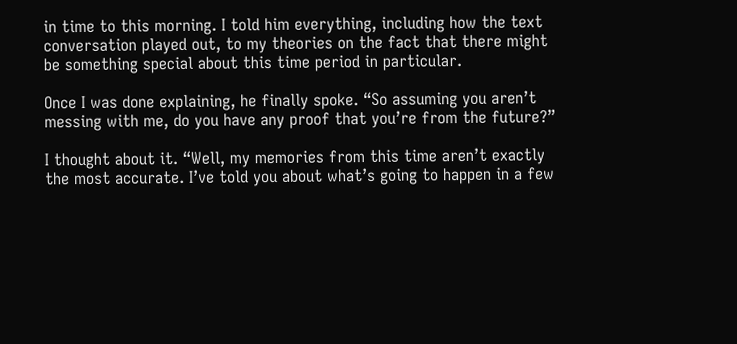in time to this morning. I told him everything, including how the text conversation played out, to my theories on the fact that there might be something special about this time period in particular.

Once I was done explaining, he finally spoke. “So assuming you aren’t messing with me, do you have any proof that you’re from the future?”

I thought about it. “Well, my memories from this time aren’t exactly the most accurate. I’ve told you about what’s going to happen in a few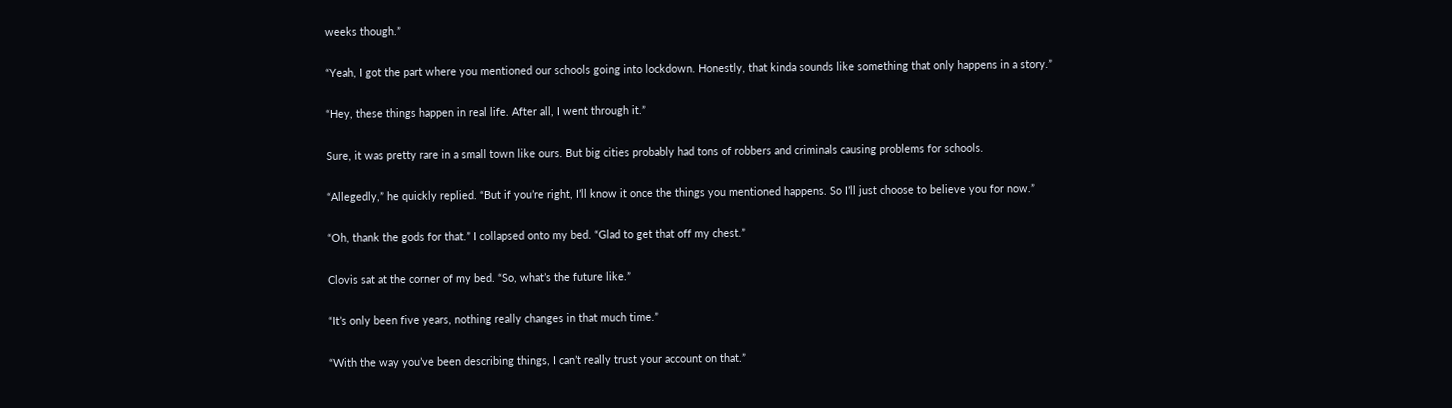weeks though.”

“Yeah, I got the part where you mentioned our schools going into lockdown. Honestly, that kinda sounds like something that only happens in a story.”

“Hey, these things happen in real life. After all, I went through it.”

Sure, it was pretty rare in a small town like ours. But big cities probably had tons of robbers and criminals causing problems for schools.

“Allegedly,” he quickly replied. “But if you’re right, I’ll know it once the things you mentioned happens. So I’ll just choose to believe you for now.”

“Oh, thank the gods for that.” I collapsed onto my bed. “Glad to get that off my chest.”

Clovis sat at the corner of my bed. “So, what’s the future like.”

“It’s only been five years, nothing really changes in that much time.”

“With the way you’ve been describing things, I can’t really trust your account on that.”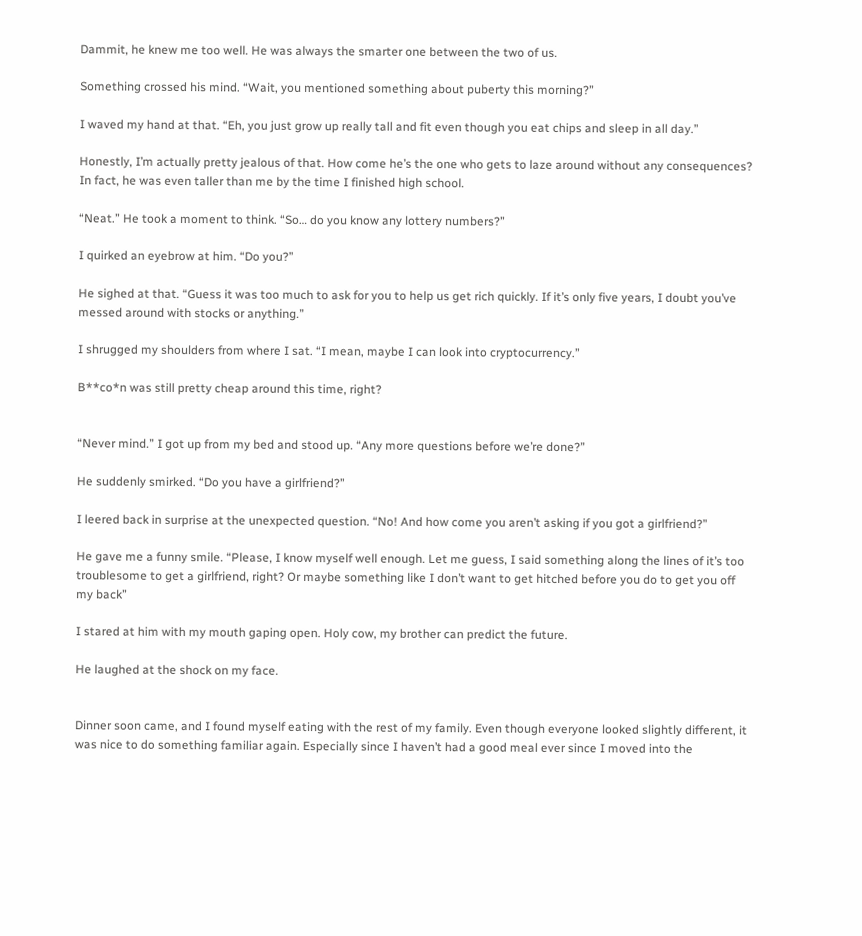Dammit, he knew me too well. He was always the smarter one between the two of us.

Something crossed his mind. “Wait, you mentioned something about puberty this morning?”

I waved my hand at that. “Eh, you just grow up really tall and fit even though you eat chips and sleep in all day.”

Honestly, I’m actually pretty jealous of that. How come he’s the one who gets to laze around without any consequences? In fact, he was even taller than me by the time I finished high school.

“Neat.” He took a moment to think. “So… do you know any lottery numbers?”

I quirked an eyebrow at him. “Do you?”

He sighed at that. “Guess it was too much to ask for you to help us get rich quickly. If it’s only five years, I doubt you’ve messed around with stocks or anything.”

I shrugged my shoulders from where I sat. “I mean, maybe I can look into cryptocurrency.”

B**co*n was still pretty cheap around this time, right?


“Never mind.” I got up from my bed and stood up. “Any more questions before we’re done?”

He suddenly smirked. “Do you have a girlfriend?”

I leered back in surprise at the unexpected question. “No! And how come you aren’t asking if you got a girlfriend?”

He gave me a funny smile. “Please, I know myself well enough. Let me guess, I said something along the lines of it’s too troublesome to get a girlfriend, right? Or maybe something like I don’t want to get hitched before you do to get you off my back”

I stared at him with my mouth gaping open. Holy cow, my brother can predict the future.

He laughed at the shock on my face.


Dinner soon came, and I found myself eating with the rest of my family. Even though everyone looked slightly different, it was nice to do something familiar again. Especially since I haven’t had a good meal ever since I moved into the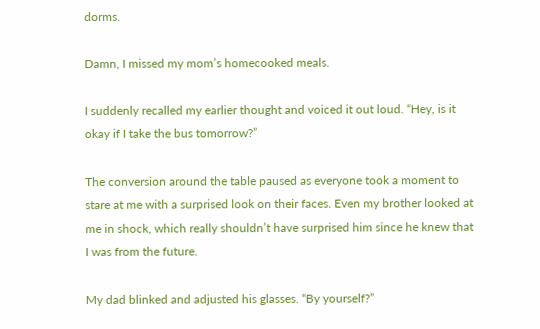dorms.

Damn, I missed my mom’s homecooked meals.

I suddenly recalled my earlier thought and voiced it out loud. “Hey, is it okay if I take the bus tomorrow?”

The conversion around the table paused as everyone took a moment to stare at me with a surprised look on their faces. Even my brother looked at me in shock, which really shouldn’t have surprised him since he knew that I was from the future.

My dad blinked and adjusted his glasses. “By yourself?”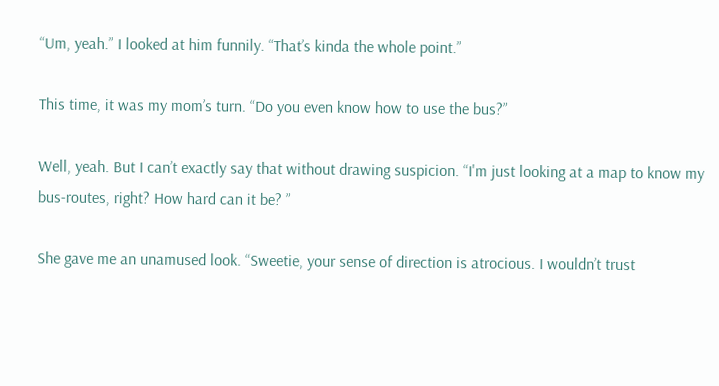“Um, yeah.” I looked at him funnily. “That’s kinda the whole point.”

This time, it was my mom’s turn. “Do you even know how to use the bus?”

Well, yeah. But I can’t exactly say that without drawing suspicion. “I'm just looking at a map to know my bus-routes, right? How hard can it be? ”

She gave me an unamused look. “Sweetie, your sense of direction is atrocious. I wouldn’t trust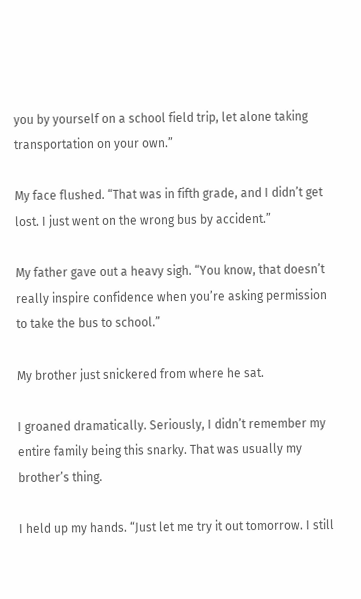you by yourself on a school field trip, let alone taking transportation on your own.”

My face flushed. “That was in fifth grade, and I didn’t get lost. I just went on the wrong bus by accident.”

My father gave out a heavy sigh. “You know, that doesn’t really inspire confidence when you’re asking permission to take the bus to school.”

My brother just snickered from where he sat.

I groaned dramatically. Seriously, I didn’t remember my entire family being this snarky. That was usually my brother’s thing.

I held up my hands. “Just let me try it out tomorrow. I still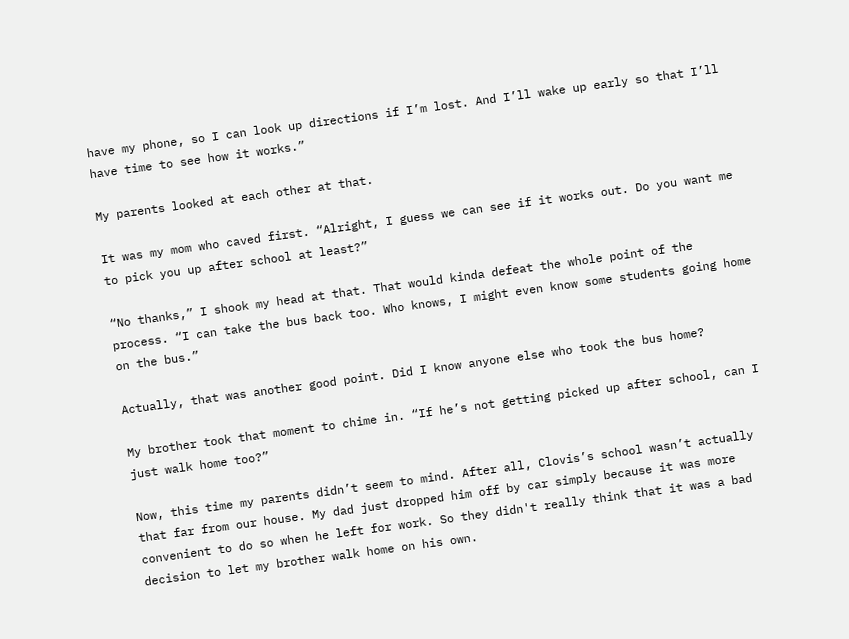have my phone, so I can look up directions if I’m lost. And I’ll wake up early so that I’ll have time to see how it works.”

My parents looked at each other at that.

It was my mom who caved first. “Alright, I guess we can see if it works out. Do you want me to pick you up after school at least?”

“No thanks,” I shook my head at that. That would kinda defeat the whole point of the process. “I can take the bus back too. Who knows, I might even know some students going home on the bus.”

Actually, that was another good point. Did I know anyone else who took the bus home?

My brother took that moment to chime in. “If he’s not getting picked up after school, can I just walk home too?”

Now, this time my parents didn’t seem to mind. After all, Clovis’s school wasn’t actually that far from our house. My dad just dropped him off by car simply because it was more convenient to do so when he left for work. So they didn't really think that it was a bad decision to let my brother walk home on his own.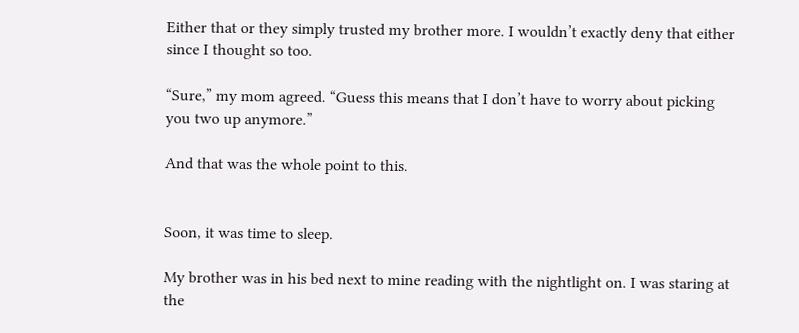Either that or they simply trusted my brother more. I wouldn’t exactly deny that either since I thought so too.

“Sure,” my mom agreed. “Guess this means that I don’t have to worry about picking you two up anymore.”

And that was the whole point to this.


Soon, it was time to sleep.

My brother was in his bed next to mine reading with the nightlight on. I was staring at the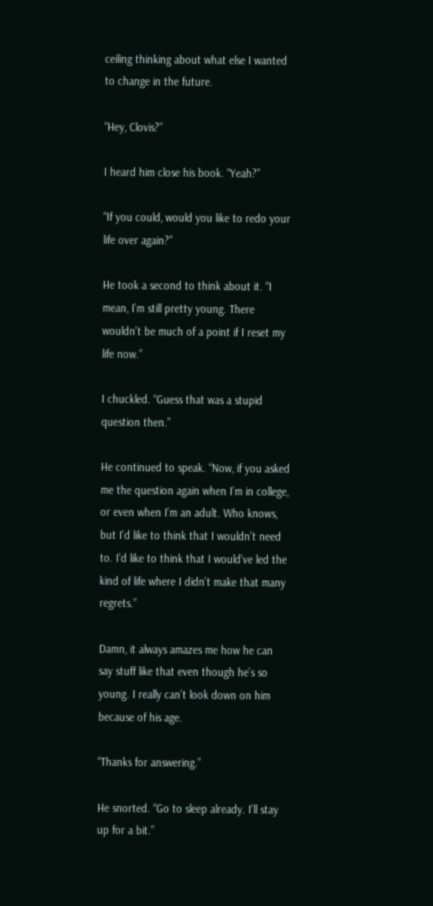ceiling thinking about what else I wanted to change in the future.

“Hey, Clovis?”

I heard him close his book. “Yeah?”

“If you could, would you like to redo your life over again?”

He took a second to think about it. “I mean, I’m still pretty young. There wouldn’t be much of a point if I reset my life now.”

I chuckled. “Guess that was a stupid question then.”

He continued to speak. “Now, if you asked me the question again when I’m in college, or even when I’m an adult. Who knows, but I’d like to think that I wouldn’t need to. I’d like to think that I would’ve led the kind of life where I didn’t make that many regrets.”

Damn, it always amazes me how he can say stuff like that even though he’s so young. I really can’t look down on him because of his age.

“Thanks for answering.”

He snorted. “Go to sleep already. I’ll stay up for a bit.”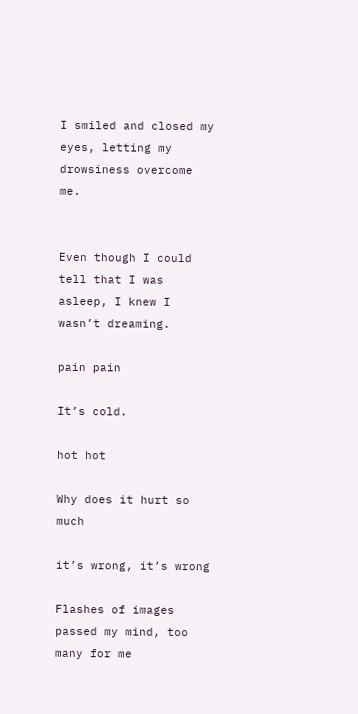I smiled and closed my eyes, letting my drowsiness overcome me.


Even though I could tell that I was asleep, I knew I wasn’t dreaming.

pain pain

It’s cold.

hot hot

Why does it hurt so much

it’s wrong, it’s wrong

Flashes of images passed my mind, too many for me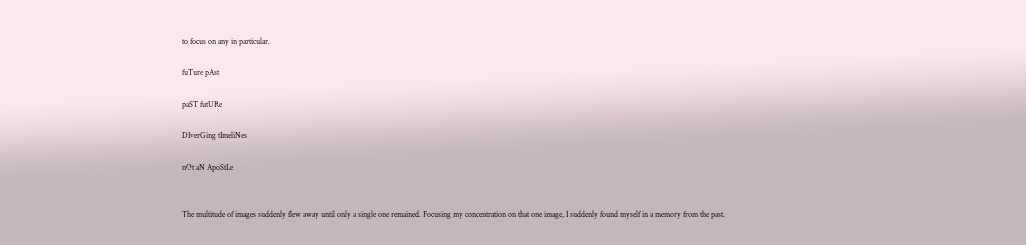to focus on any in particular.

fuTure pAst

paST futURe

DIverGing tImeliNes

nOt aN ApoStLe


The multitude of images suddenly flew away until only a single one remained. Focusing my concentration on that one image, I suddenly found myself in a memory from the past.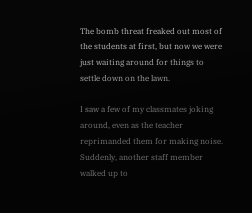The bomb threat freaked out most of the students at first, but now we were just waiting around for things to settle down on the lawn.

I saw a few of my classmates joking around, even as the teacher reprimanded them for making noise. Suddenly, another staff member walked up to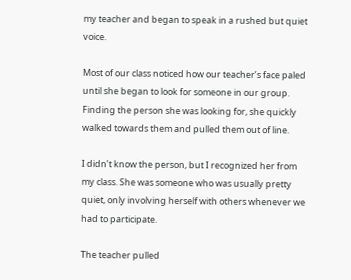my teacher and began to speak in a rushed but quiet voice.

Most of our class noticed how our teacher’s face paled until she began to look for someone in our group. Finding the person she was looking for, she quickly walked towards them and pulled them out of line.

I didn’t know the person, but I recognized her from my class. She was someone who was usually pretty quiet, only involving herself with others whenever we had to participate.

The teacher pulled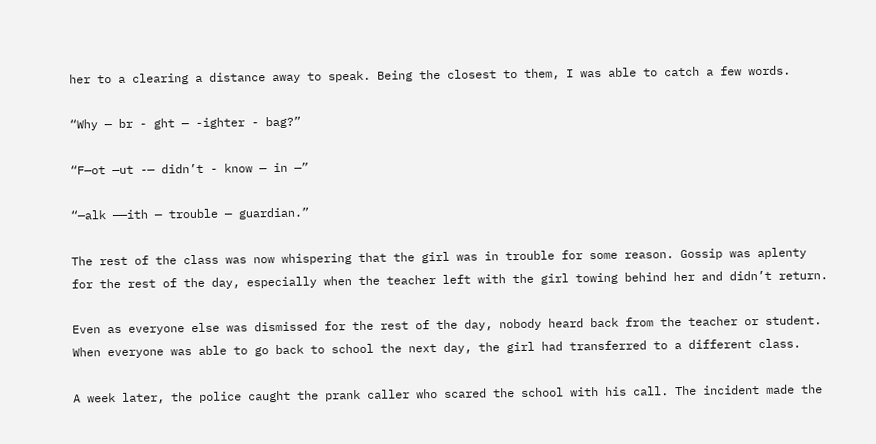her to a clearing a distance away to speak. Being the closest to them, I was able to catch a few words.

“Why — br - ght — -ighter - bag?”

“F—ot —ut -— didn’t - know — in —”

“—alk ——ith — trouble — guardian.”

The rest of the class was now whispering that the girl was in trouble for some reason. Gossip was aplenty for the rest of the day, especially when the teacher left with the girl towing behind her and didn’t return.

Even as everyone else was dismissed for the rest of the day, nobody heard back from the teacher or student. When everyone was able to go back to school the next day, the girl had transferred to a different class.

A week later, the police caught the prank caller who scared the school with his call. The incident made the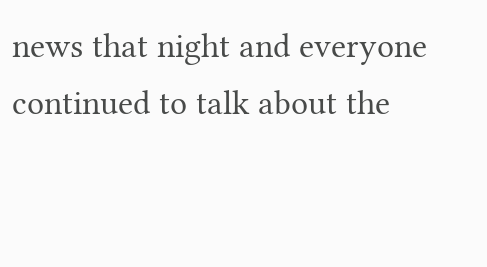news that night and everyone continued to talk about the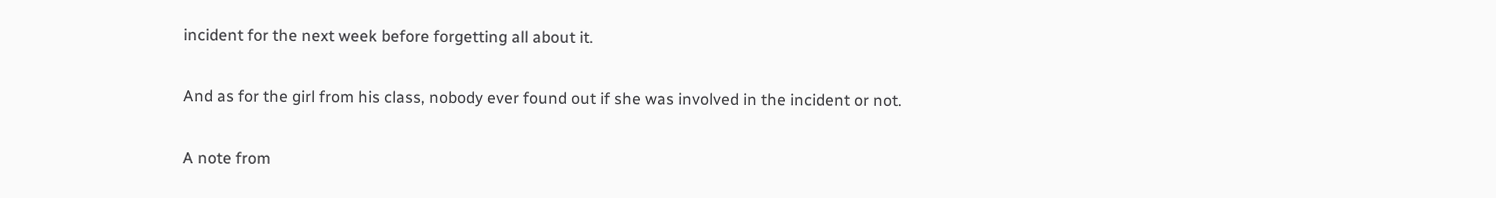incident for the next week before forgetting all about it.

And as for the girl from his class, nobody ever found out if she was involved in the incident or not.

A note from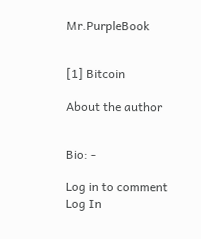Mr.PurpleBook


[1] Bitcoin

About the author


Bio: -

Log in to comment
Log In